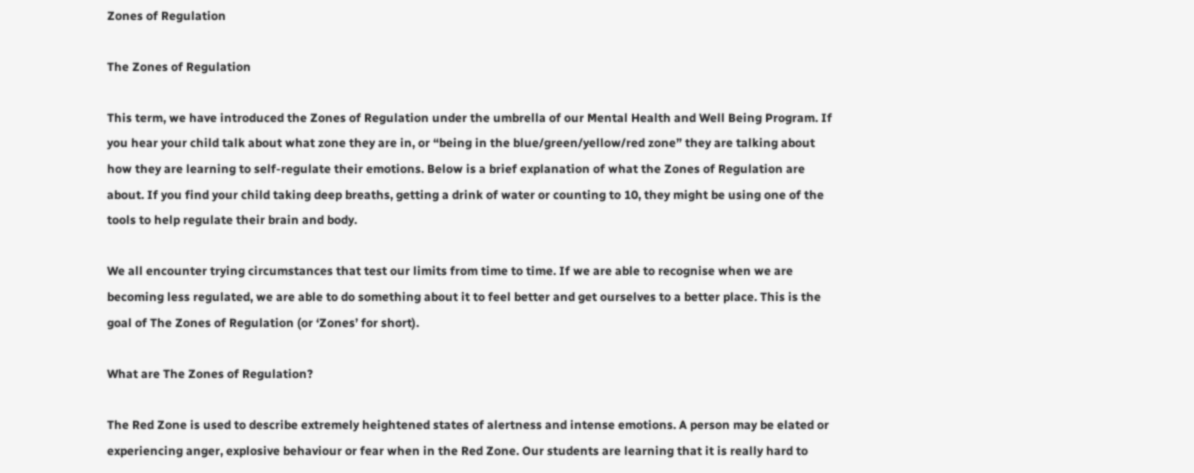Zones of Regulation

The Zones of Regulation

This term, we have introduced the Zones of Regulation under the umbrella of our Mental Health and Well Being Program. If you hear your child talk about what zone they are in, or “being in the blue/green/yellow/red zone” they are talking about how they are learning to self-regulate their emotions. Below is a brief explanation of what the Zones of Regulation are about. If you find your child taking deep breaths, getting a drink of water or counting to 10, they might be using one of the tools to help regulate their brain and body.

We all encounter trying circumstances that test our limits from time to time. If we are able to recognise when we are becoming less regulated, we are able to do something about it to feel better and get ourselves to a better place. This is the goal of The Zones of Regulation (or ‘Zones’ for short).

What are The Zones of Regulation?

The Red Zone is used to describe extremely heightened states of alertness and intense emotions. A person may be elated or experiencing anger, explosive behaviour or fear when in the Red Zone. Our students are learning that it is really hard to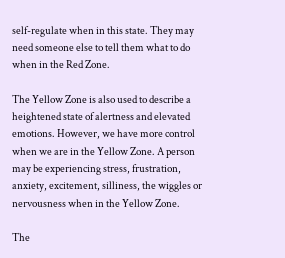self-regulate when in this state. They may need someone else to tell them what to do when in the Red Zone.

The Yellow Zone is also used to describe a heightened state of alertness and elevated emotions. However, we have more control when we are in the Yellow Zone. A person may be experiencing stress, frustration, anxiety, excitement, silliness, the wiggles or nervousness when in the Yellow Zone.

The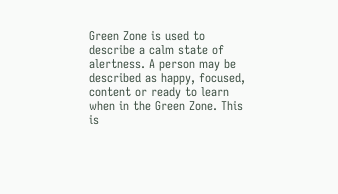Green Zone is used to describe a calm state of alertness. A person may be described as happy, focused, content or ready to learn when in the Green Zone. This is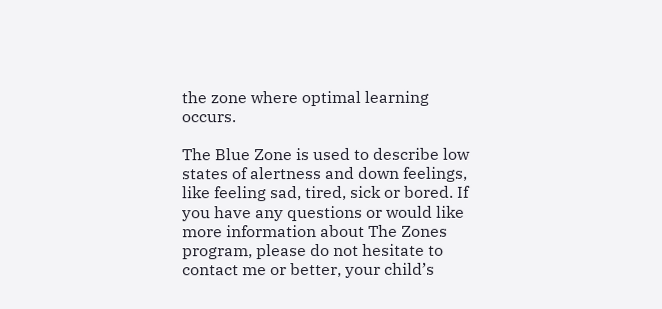the zone where optimal learning occurs.

The Blue Zone is used to describe low states of alertness and down feelings, like feeling sad, tired, sick or bored. If you have any questions or would like more information about The Zones program, please do not hesitate to contact me or better, your child’s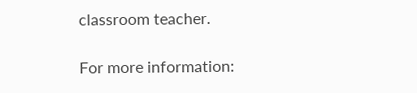classroom teacher.

For more information: